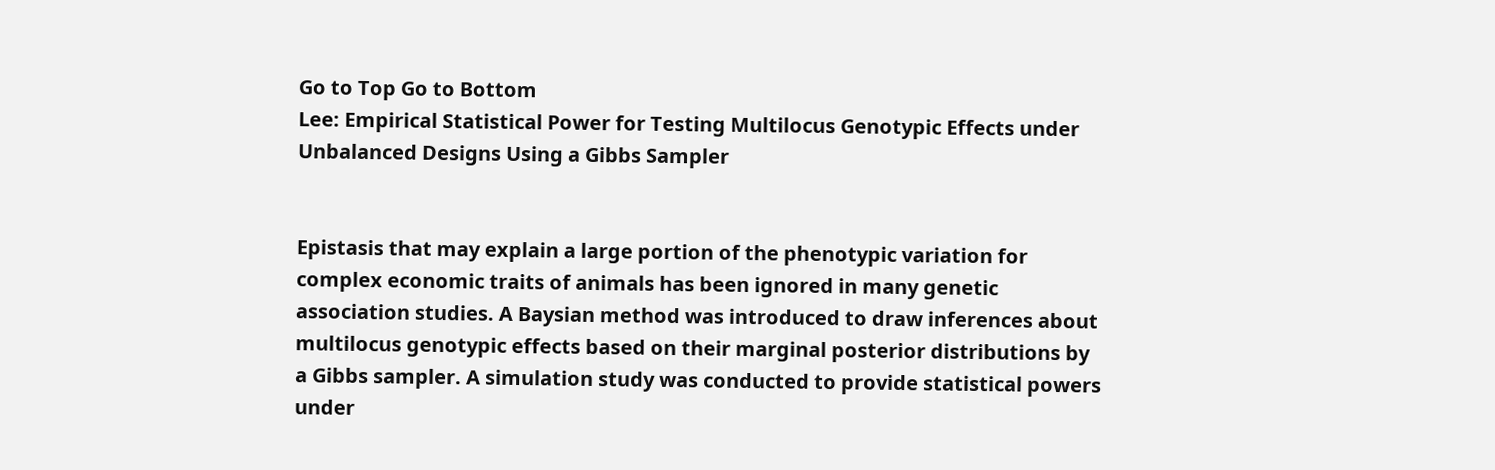Go to Top Go to Bottom
Lee: Empirical Statistical Power for Testing Multilocus Genotypic Effects under Unbalanced Designs Using a Gibbs Sampler


Epistasis that may explain a large portion of the phenotypic variation for complex economic traits of animals has been ignored in many genetic association studies. A Baysian method was introduced to draw inferences about multilocus genotypic effects based on their marginal posterior distributions by a Gibbs sampler. A simulation study was conducted to provide statistical powers under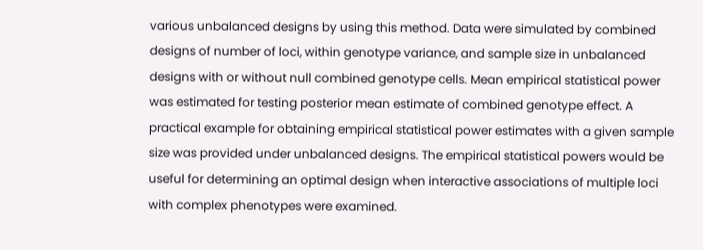various unbalanced designs by using this method. Data were simulated by combined designs of number of loci, within genotype variance, and sample size in unbalanced designs with or without null combined genotype cells. Mean empirical statistical power was estimated for testing posterior mean estimate of combined genotype effect. A practical example for obtaining empirical statistical power estimates with a given sample size was provided under unbalanced designs. The empirical statistical powers would be useful for determining an optimal design when interactive associations of multiple loci with complex phenotypes were examined.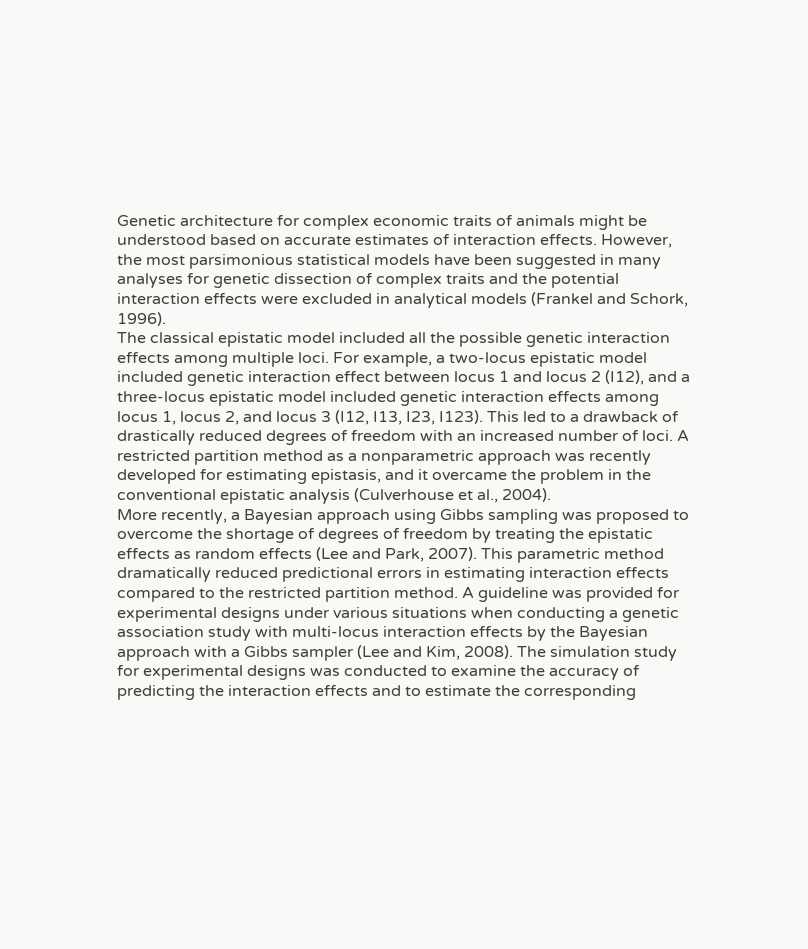Genetic architecture for complex economic traits of animals might be understood based on accurate estimates of interaction effects. However, the most parsimonious statistical models have been suggested in many analyses for genetic dissection of complex traits and the potential interaction effects were excluded in analytical models (Frankel and Schork, 1996).
The classical epistatic model included all the possible genetic interaction effects among multiple loci. For example, a two-locus epistatic model included genetic interaction effect between locus 1 and locus 2 (I12), and a three-locus epistatic model included genetic interaction effects among locus 1, locus 2, and locus 3 (I12, I13, I23, I123). This led to a drawback of drastically reduced degrees of freedom with an increased number of loci. A restricted partition method as a nonparametric approach was recently developed for estimating epistasis, and it overcame the problem in the conventional epistatic analysis (Culverhouse et al., 2004).
More recently, a Bayesian approach using Gibbs sampling was proposed to overcome the shortage of degrees of freedom by treating the epistatic effects as random effects (Lee and Park, 2007). This parametric method dramatically reduced predictional errors in estimating interaction effects compared to the restricted partition method. A guideline was provided for experimental designs under various situations when conducting a genetic association study with multi-locus interaction effects by the Bayesian approach with a Gibbs sampler (Lee and Kim, 2008). The simulation study for experimental designs was conducted to examine the accuracy of predicting the interaction effects and to estimate the corresponding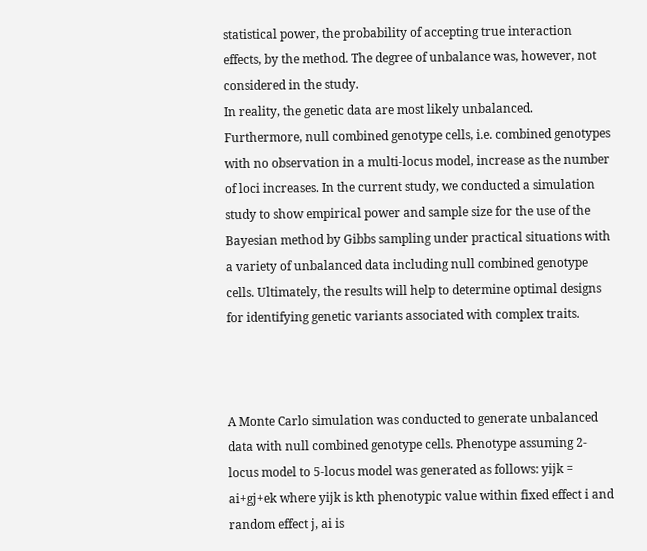statistical power, the probability of accepting true interaction effects, by the method. The degree of unbalance was, however, not considered in the study.
In reality, the genetic data are most likely unbalanced. Furthermore, null combined genotype cells, i.e. combined genotypes with no observation in a multi-locus model, increase as the number of loci increases. In the current study, we conducted a simulation study to show empirical power and sample size for the use of the Bayesian method by Gibbs sampling under practical situations with a variety of unbalanced data including null combined genotype cells. Ultimately, the results will help to determine optimal designs for identifying genetic variants associated with complex traits.



A Monte Carlo simulation was conducted to generate unbalanced data with null combined genotype cells. Phenotype assuming 2-locus model to 5-locus model was generated as follows: yijk = ai+gj+ek where yijk is kth phenotypic value within fixed effect i and random effect j, ai is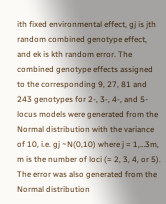ith fixed environmental effect, gj is jth random combined genotype effect, and ek is kth random error. The combined genotype effects assigned to the corresponding 9, 27, 81 and 243 genotypes for 2-, 3-, 4-, and 5- locus models were generated from the Normal distribution with the variance of 10, i.e. gj ~N(0,10) where j = 1,…3m, m is the number of loci (= 2, 3, 4, or 5). The error was also generated from the Normal distribution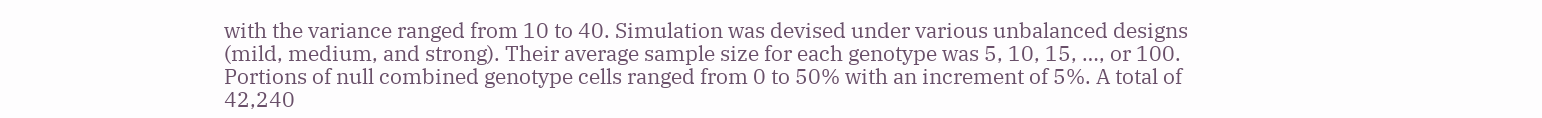with the variance ranged from 10 to 40. Simulation was devised under various unbalanced designs (mild, medium, and strong). Their average sample size for each genotype was 5, 10, 15, …, or 100. Portions of null combined genotype cells ranged from 0 to 50% with an increment of 5%. A total of 42,240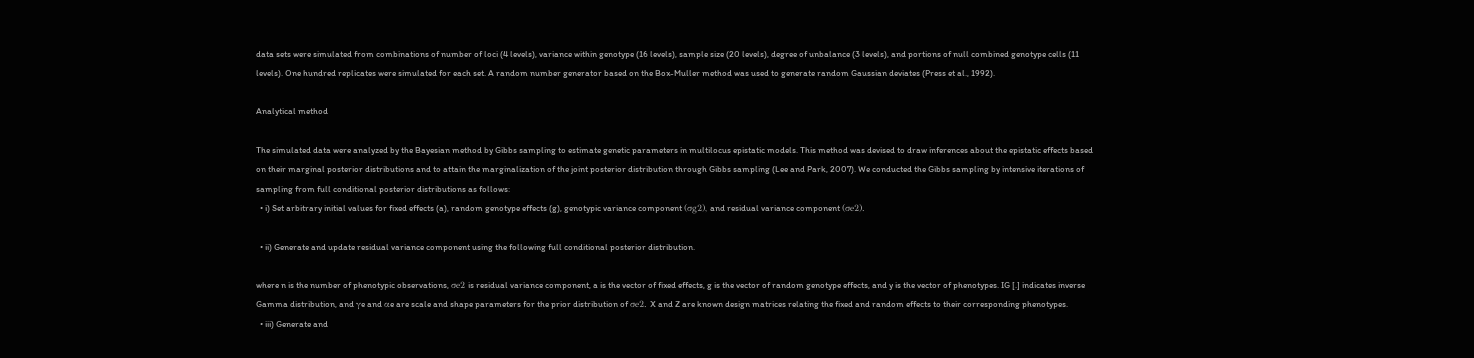data sets were simulated from combinations of number of loci (4 levels), variance within genotype (16 levels), sample size (20 levels), degree of unbalance (3 levels), and portions of null combined genotype cells (11 levels). One hundred replicates were simulated for each set. A random number generator based on the Box-Muller method was used to generate random Gaussian deviates (Press et al., 1992).

Analytical method

The simulated data were analyzed by the Bayesian method by Gibbs sampling to estimate genetic parameters in multilocus epistatic models. This method was devised to draw inferences about the epistatic effects based on their marginal posterior distributions and to attain the marginalization of the joint posterior distribution through Gibbs sampling (Lee and Park, 2007). We conducted the Gibbs sampling by intensive iterations of sampling from full conditional posterior distributions as follows:
  • i) Set arbitrary initial values for fixed effects (a), random genotype effects (g), genotypic variance component (σg2), and residual variance component (σe2).

  • ii) Generate and update residual variance component using the following full conditional posterior distribution.

where n is the number of phenotypic observations, σe2 is residual variance component, a is the vector of fixed effects, g is the vector of random genotype effects, and y is the vector of phenotypes. IG [.] indicates inverse Gamma distribution, and γe and αe are scale and shape parameters for the prior distribution of σe2. X and Z are known design matrices relating the fixed and random effects to their corresponding phenotypes.
  • iii) Generate and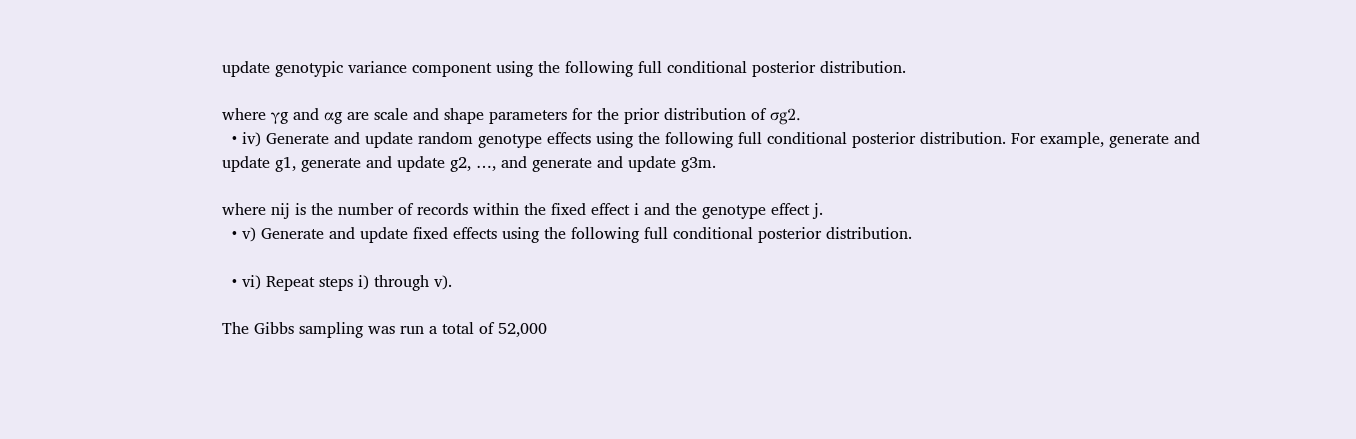update genotypic variance component using the following full conditional posterior distribution.

where γg and αg are scale and shape parameters for the prior distribution of σg2.
  • iv) Generate and update random genotype effects using the following full conditional posterior distribution. For example, generate and update g1, generate and update g2, …, and generate and update g3m.

where nij is the number of records within the fixed effect i and the genotype effect j.
  • v) Generate and update fixed effects using the following full conditional posterior distribution.

  • vi) Repeat steps i) through v).

The Gibbs sampling was run a total of 52,000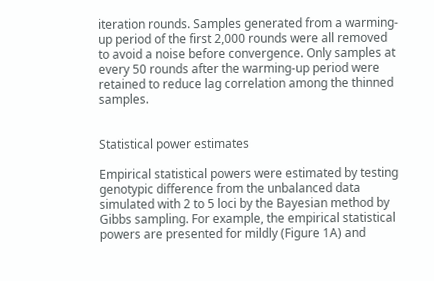iteration rounds. Samples generated from a warming-up period of the first 2,000 rounds were all removed to avoid a noise before convergence. Only samples at every 50 rounds after the warming-up period were retained to reduce lag correlation among the thinned samples.


Statistical power estimates

Empirical statistical powers were estimated by testing genotypic difference from the unbalanced data simulated with 2 to 5 loci by the Bayesian method by Gibbs sampling. For example, the empirical statistical powers are presented for mildly (Figure 1A) and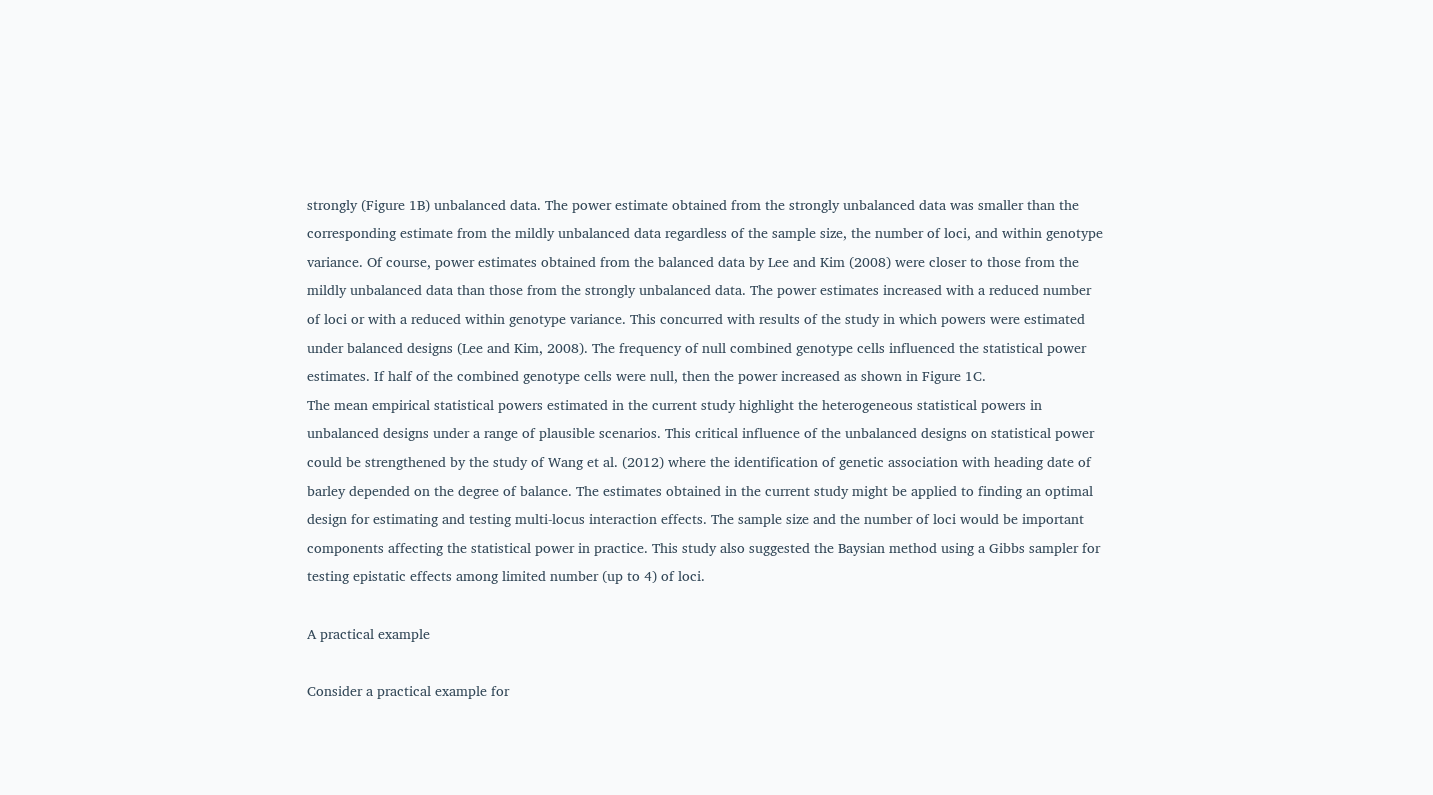strongly (Figure 1B) unbalanced data. The power estimate obtained from the strongly unbalanced data was smaller than the corresponding estimate from the mildly unbalanced data regardless of the sample size, the number of loci, and within genotype variance. Of course, power estimates obtained from the balanced data by Lee and Kim (2008) were closer to those from the mildly unbalanced data than those from the strongly unbalanced data. The power estimates increased with a reduced number of loci or with a reduced within genotype variance. This concurred with results of the study in which powers were estimated under balanced designs (Lee and Kim, 2008). The frequency of null combined genotype cells influenced the statistical power estimates. If half of the combined genotype cells were null, then the power increased as shown in Figure 1C.
The mean empirical statistical powers estimated in the current study highlight the heterogeneous statistical powers in unbalanced designs under a range of plausible scenarios. This critical influence of the unbalanced designs on statistical power could be strengthened by the study of Wang et al. (2012) where the identification of genetic association with heading date of barley depended on the degree of balance. The estimates obtained in the current study might be applied to finding an optimal design for estimating and testing multi-locus interaction effects. The sample size and the number of loci would be important components affecting the statistical power in practice. This study also suggested the Baysian method using a Gibbs sampler for testing epistatic effects among limited number (up to 4) of loci.

A practical example

Consider a practical example for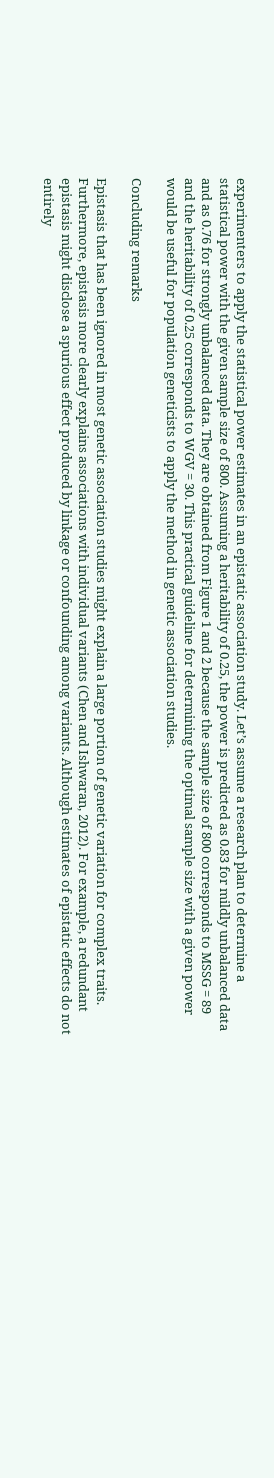experimenters to apply the statistical power estimates in an epistatic association study. Let’s assume a research plan to determine a statistical power with the given sample size of 800. Assuming a heritability of 0.25, the power is predicted as 0.83 for mildly unbalanced data and as 0.76 for strongly unbalanced data. They are obtained from Figure 1 and 2 because the sample size of 800 corresponds to MSSG = 89 and the heritability of 0.25 corresponds to WGV = 30. This practical guideline for determining the optimal sample size with a given power would be useful for population geneticists to apply the method in genetic association studies.

Concluding remarks

Epistasis that has been ignored in most genetic association studies might explain a large portion of genetic variation for complex traits. Furthermore, epistasis more clearly explains associations with individual variants (Chen and Ishwaran, 2012). For example, a redundant epistasis might disclose a spurious effect produced by linkage or confounding among variants. Although estimates of epistatic effects do not entirely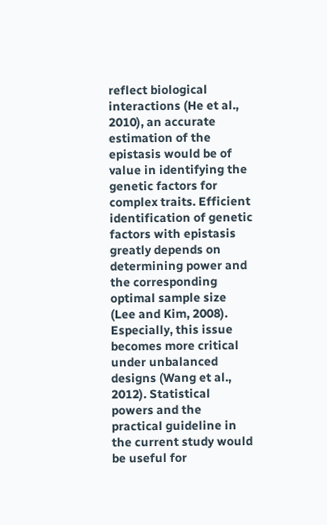reflect biological interactions (He et al., 2010), an accurate estimation of the epistasis would be of value in identifying the genetic factors for complex traits. Efficient identification of genetic factors with epistasis greatly depends on determining power and the corresponding optimal sample size (Lee and Kim, 2008). Especially, this issue becomes more critical under unbalanced designs (Wang et al., 2012). Statistical powers and the practical guideline in the current study would be useful for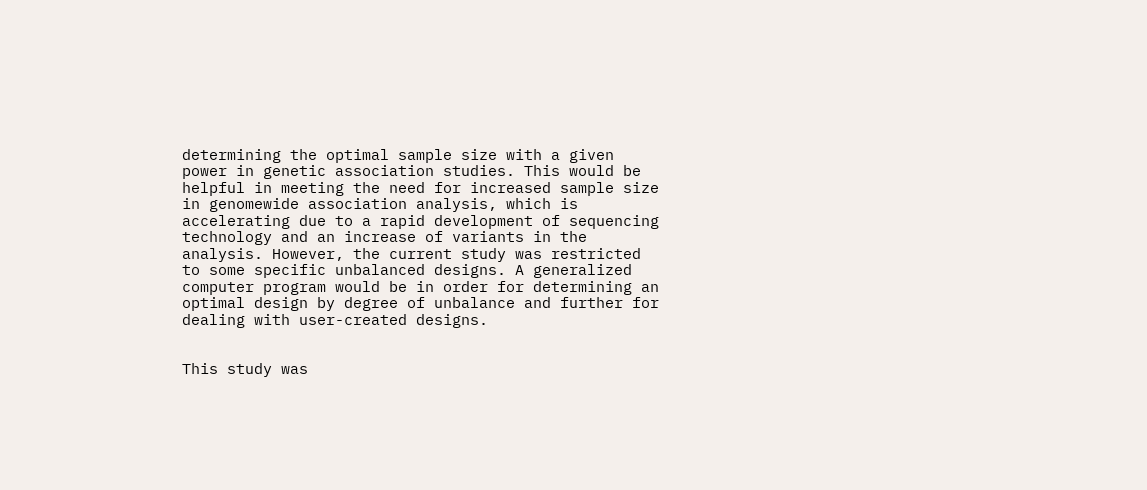determining the optimal sample size with a given power in genetic association studies. This would be helpful in meeting the need for increased sample size in genomewide association analysis, which is accelerating due to a rapid development of sequencing technology and an increase of variants in the analysis. However, the current study was restricted to some specific unbalanced designs. A generalized computer program would be in order for determining an optimal design by degree of unbalance and further for dealing with user-created designs.


This study was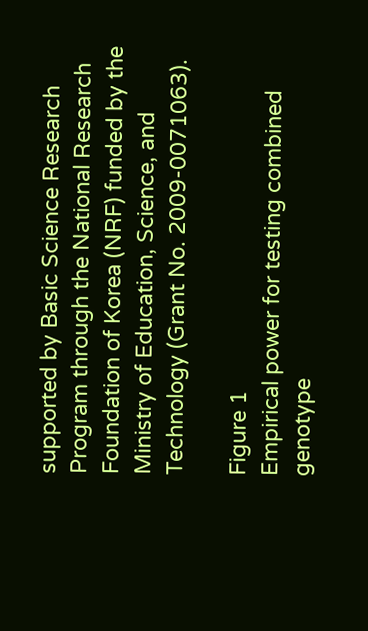supported by Basic Science Research Program through the National Research Foundation of Korea (NRF) funded by the Ministry of Education, Science, and Technology (Grant No. 2009-0071063).

Figure 1
Empirical power for testing combined genotype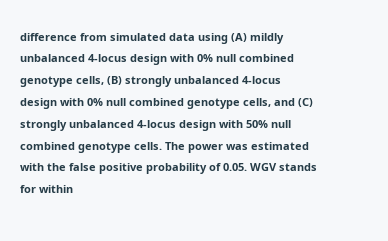difference from simulated data using (A) mildly unbalanced 4-locus design with 0% null combined genotype cells, (B) strongly unbalanced 4-locus design with 0% null combined genotype cells, and (C) strongly unbalanced 4-locus design with 50% null combined genotype cells. The power was estimated with the false positive probability of 0.05. WGV stands for within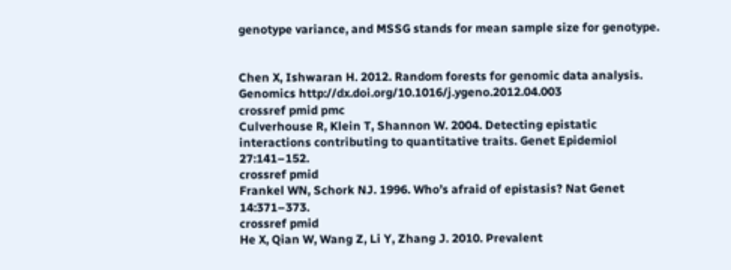genotype variance, and MSSG stands for mean sample size for genotype.


Chen X, Ishwaran H. 2012. Random forests for genomic data analysis. Genomics http://dx.doi.org/10.1016/j.ygeno.2012.04.003
crossref pmid pmc
Culverhouse R, Klein T, Shannon W. 2004. Detecting epistatic interactions contributing to quantitative traits. Genet Epidemiol 27:141–152.
crossref pmid
Frankel WN, Schork NJ. 1996. Who’s afraid of epistasis? Nat Genet 14:371–373.
crossref pmid
He X, Qian W, Wang Z, Li Y, Zhang J. 2010. Prevalent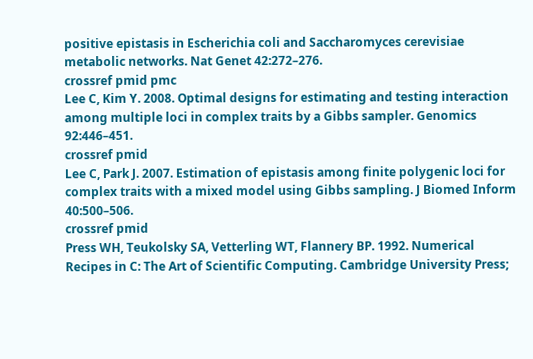positive epistasis in Escherichia coli and Saccharomyces cerevisiae metabolic networks. Nat Genet 42:272–276.
crossref pmid pmc
Lee C, Kim Y. 2008. Optimal designs for estimating and testing interaction among multiple loci in complex traits by a Gibbs sampler. Genomics 92:446–451.
crossref pmid
Lee C, Park J. 2007. Estimation of epistasis among finite polygenic loci for complex traits with a mixed model using Gibbs sampling. J Biomed Inform 40:500–506.
crossref pmid
Press WH, Teukolsky SA, Vetterling WT, Flannery BP. 1992. Numerical Recipes in C: The Art of Scientific Computing. Cambridge University Press;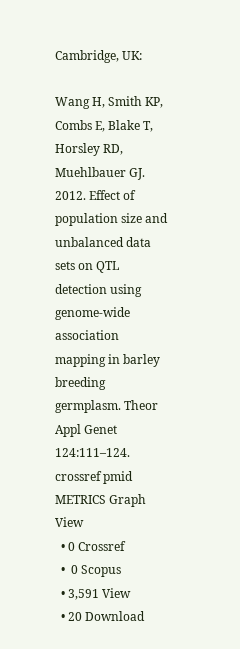Cambridge, UK:

Wang H, Smith KP, Combs E, Blake T, Horsley RD, Muehlbauer GJ. 2012. Effect of population size and unbalanced data sets on QTL detection using genome-wide association mapping in barley breeding germplasm. Theor Appl Genet 124:111–124.
crossref pmid
METRICS Graph View
  • 0 Crossref
  •  0 Scopus
  • 3,591 View
  • 20 Download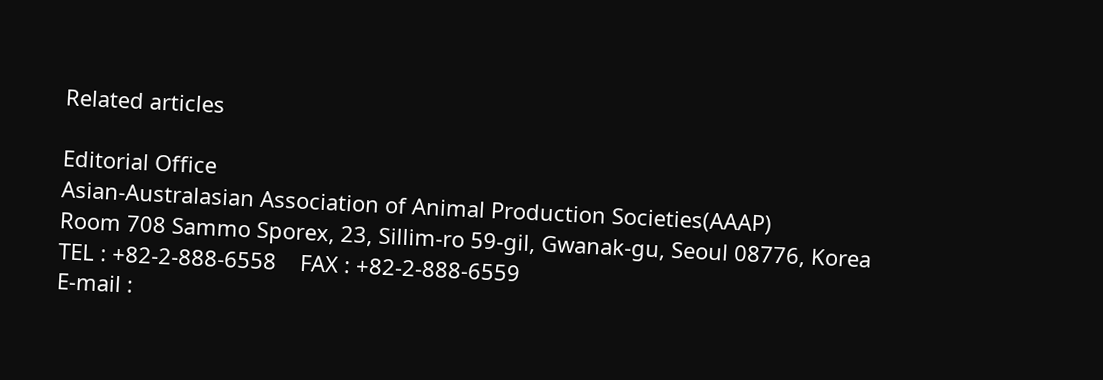Related articles

Editorial Office
Asian-Australasian Association of Animal Production Societies(AAAP)
Room 708 Sammo Sporex, 23, Sillim-ro 59-gil, Gwanak-gu, Seoul 08776, Korea
TEL : +82-2-888-6558    FAX : +82-2-888-6559
E-mail :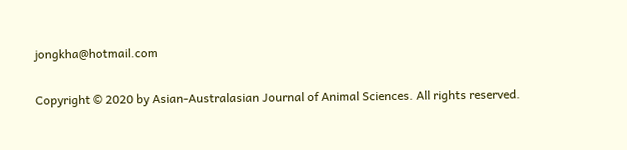jongkha@hotmail.com

Copyright © 2020 by Asian-Australasian Journal of Animal Sciences. All rights reserved.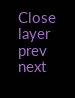Close layer
prev next